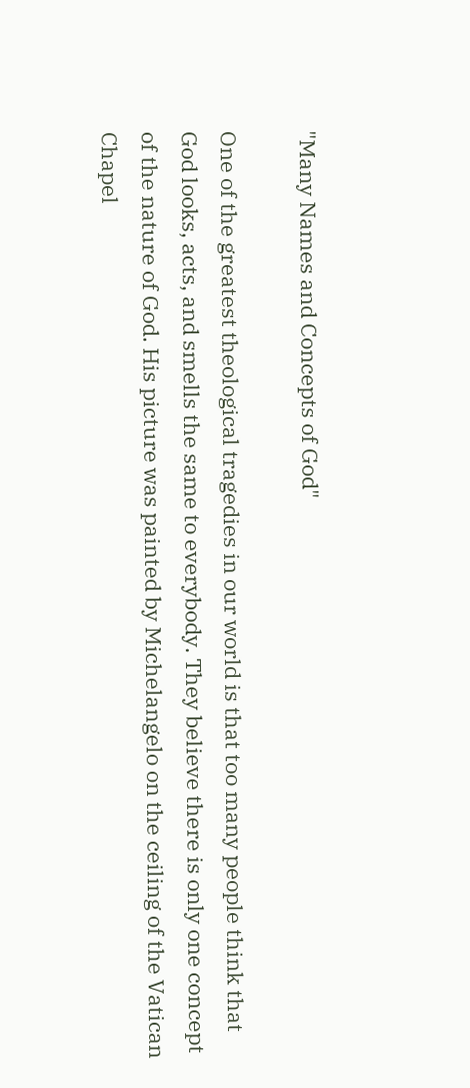"Many Names and Concepts of God"

One of the greatest theological tragedies in our world is that too many people think that God looks, acts, and smells the same to everybody. They believe there is only one concept of the nature of God. His picture was painted by Michelangelo on the ceiling of the Vatican Chapel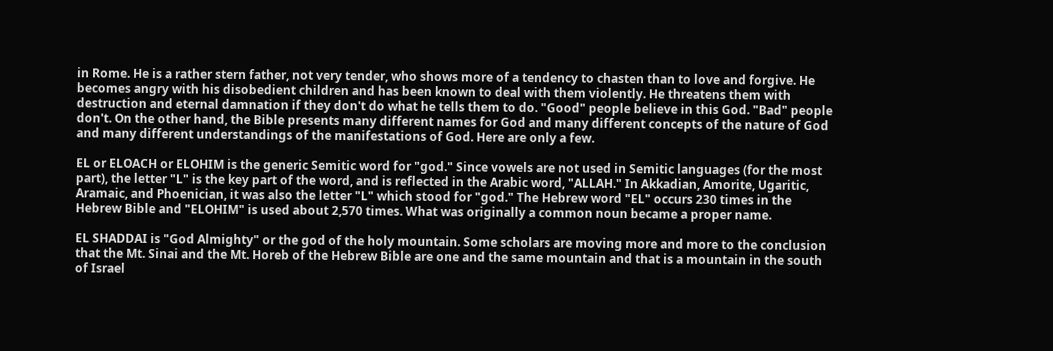in Rome. He is a rather stern father, not very tender, who shows more of a tendency to chasten than to love and forgive. He becomes angry with his disobedient children and has been known to deal with them violently. He threatens them with destruction and eternal damnation if they don't do what he tells them to do. "Good" people believe in this God. "Bad" people don't. On the other hand, the Bible presents many different names for God and many different concepts of the nature of God and many different understandings of the manifestations of God. Here are only a few.

EL or ELOACH or ELOHIM is the generic Semitic word for "god." Since vowels are not used in Semitic languages (for the most part), the letter "L" is the key part of the word, and is reflected in the Arabic word, "ALLAH." In Akkadian, Amorite, Ugaritic, Aramaic, and Phoenician, it was also the letter "L" which stood for "god." The Hebrew word "EL" occurs 230 times in the Hebrew Bible and "ELOHIM" is used about 2,570 times. What was originally a common noun became a proper name.

EL SHADDAI is "God Almighty" or the god of the holy mountain. Some scholars are moving more and more to the conclusion that the Mt. Sinai and the Mt. Horeb of the Hebrew Bible are one and the same mountain and that is a mountain in the south of Israel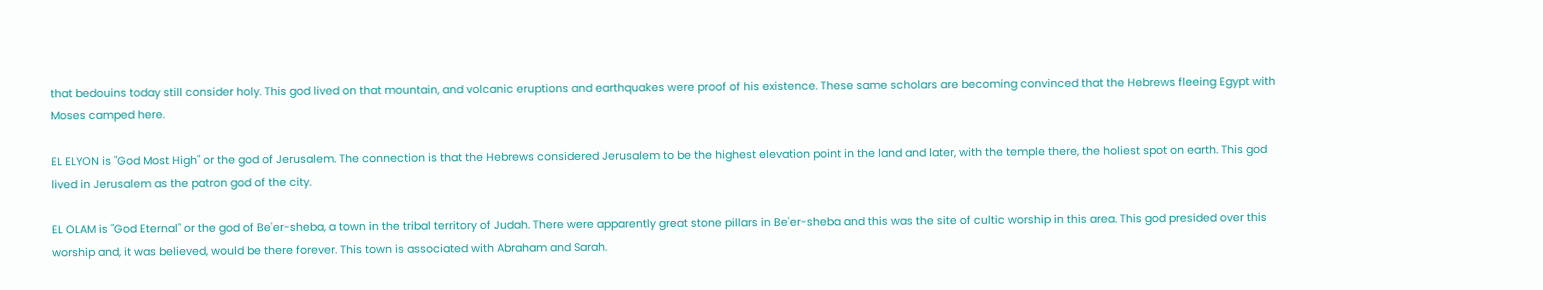that bedouins today still consider holy. This god lived on that mountain, and volcanic eruptions and earthquakes were proof of his existence. These same scholars are becoming convinced that the Hebrews fleeing Egypt with Moses camped here.

EL ELYON is "God Most High" or the god of Jerusalem. The connection is that the Hebrews considered Jerusalem to be the highest elevation point in the land and later, with the temple there, the holiest spot on earth. This god lived in Jerusalem as the patron god of the city.

EL OLAM is "God Eternal" or the god of Be'er-sheba, a town in the tribal territory of Judah. There were apparently great stone pillars in Be'er-sheba and this was the site of cultic worship in this area. This god presided over this worship and, it was believed, would be there forever. This town is associated with Abraham and Sarah.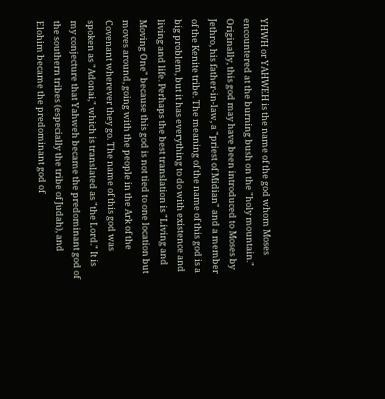YHWH or YAHWEH is the name of the god whom Moses encountered at the burning bush on the "holy mountain." Originally, this god may have been introduced to Moses by Jethro, his father-in-law, a "priest of Midian" and a member of the Kenite tribe. The meaning of the name of this god is a big problem, but it has everything to do with existence and living and life. Perhaps the best translation is "Living and Moving One" because this god is not tied to one location but moves around, going with the people in the Ark of the Covenant wherever they go. The name of this god was spoken as "Adonai," which is translated as "the Lord." It is my conjecture that Yahweh became the predominant god of the southern tribes (especially the tribe of Judah), and Elohim became the predominant god of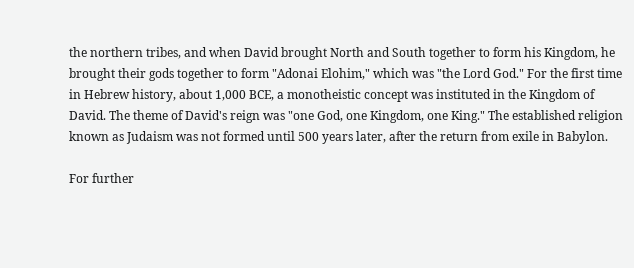the northern tribes, and when David brought North and South together to form his Kingdom, he brought their gods together to form "Adonai Elohim," which was "the Lord God." For the first time in Hebrew history, about 1,000 BCE, a monotheistic concept was instituted in the Kingdom of David. The theme of David's reign was "one God, one Kingdom, one King." The established religion known as Judaism was not formed until 500 years later, after the return from exile in Babylon.

For further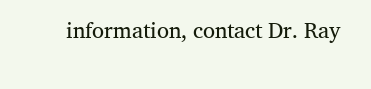information, contact Dr. Ray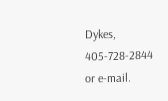Dykes, 405-728-2844 or e-mail.